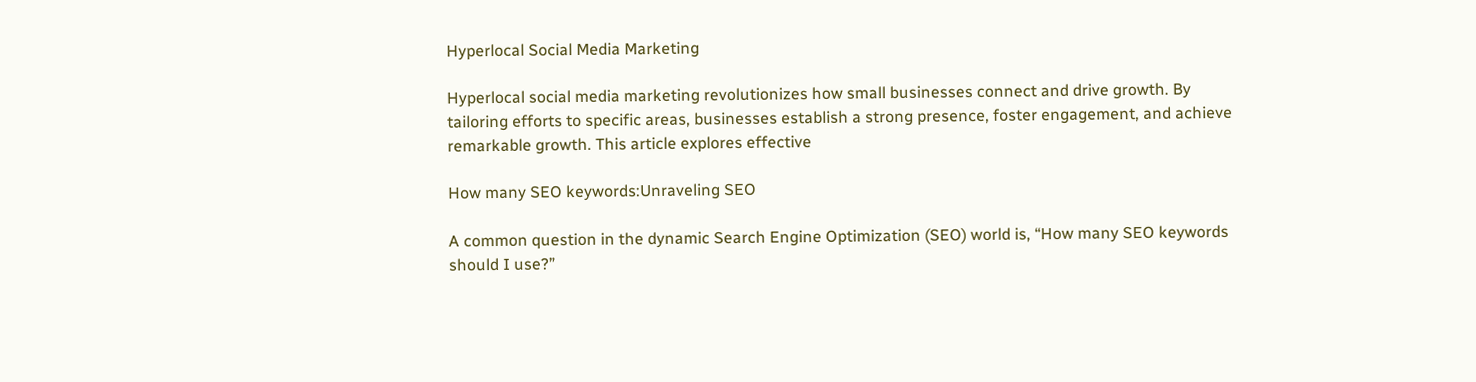Hyperlocal Social Media Marketing

Hyperlocal social media marketing revolutionizes how small businesses connect and drive growth. By tailoring efforts to specific areas, businesses establish a strong presence, foster engagement, and achieve remarkable growth. This article explores effective

How many SEO keywords:Unraveling SEO

A common question in the dynamic Search Engine Optimization (SEO) world is, “How many SEO keywords should I use?”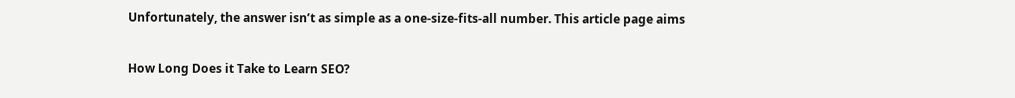Unfortunately, the answer isn’t as simple as a one-size-fits-all number. This article page aims

How Long Does it Take to Learn SEO?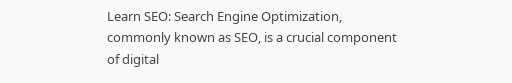Learn SEO: Search Engine Optimization, commonly known as SEO, is a crucial component of digital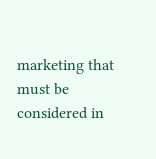marketing that must be considered in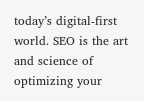today’s digital-first world. SEO is the art and science of optimizing your